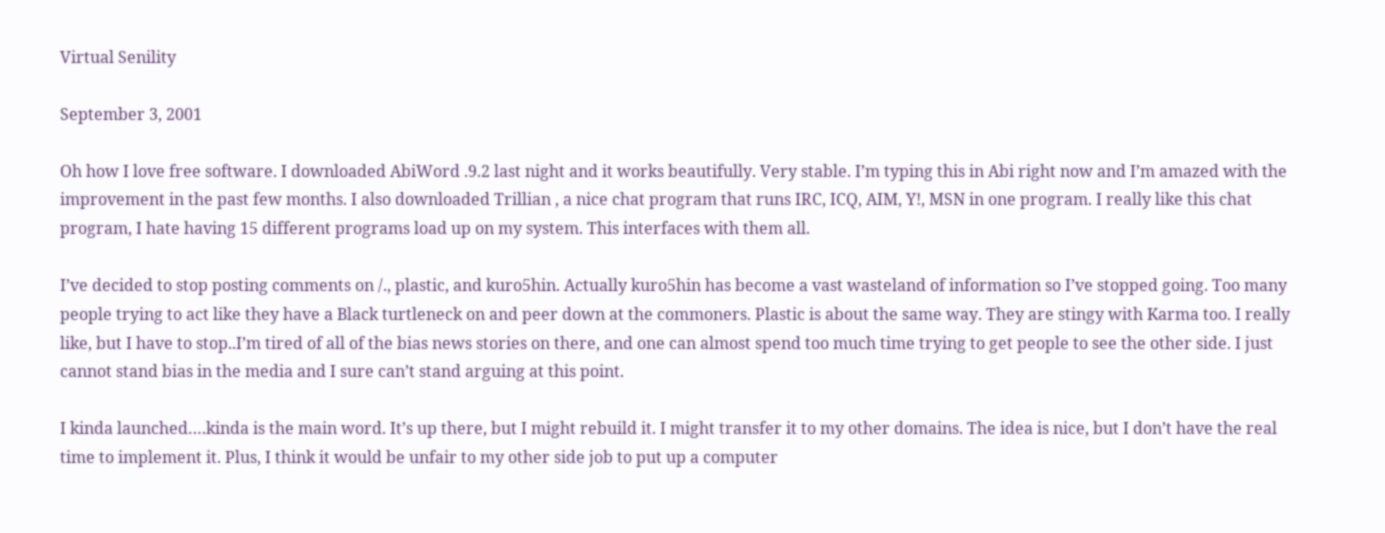Virtual Senility

September 3, 2001

Oh how I love free software. I downloaded AbiWord .9.2 last night and it works beautifully. Very stable. I’m typing this in Abi right now and I’m amazed with the improvement in the past few months. I also downloaded Trillian , a nice chat program that runs IRC, ICQ, AIM, Y!, MSN in one program. I really like this chat program, I hate having 15 different programs load up on my system. This interfaces with them all.

I’ve decided to stop posting comments on /., plastic, and kuro5hin. Actually kuro5hin has become a vast wasteland of information so I’ve stopped going. Too many people trying to act like they have a Black turtleneck on and peer down at the commoners. Plastic is about the same way. They are stingy with Karma too. I really like, but I have to stop..I’m tired of all of the bias news stories on there, and one can almost spend too much time trying to get people to see the other side. I just cannot stand bias in the media and I sure can’t stand arguing at this point.

I kinda launched….kinda is the main word. It’s up there, but I might rebuild it. I might transfer it to my other domains. The idea is nice, but I don’t have the real time to implement it. Plus, I think it would be unfair to my other side job to put up a computer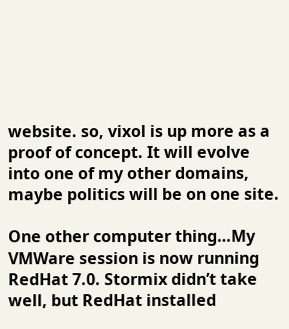website. so, vixol is up more as a proof of concept. It will evolve into one of my other domains, maybe politics will be on one site.

One other computer thing…My VMWare session is now running RedHat 7.0. Stormix didn’t take well, but RedHat installed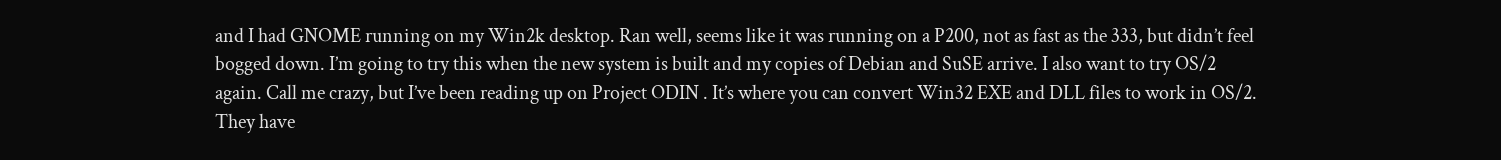and I had GNOME running on my Win2k desktop. Ran well, seems like it was running on a P200, not as fast as the 333, but didn’t feel bogged down. I’m going to try this when the new system is built and my copies of Debian and SuSE arrive. I also want to try OS/2 again. Call me crazy, but I’ve been reading up on Project ODIN . It’s where you can convert Win32 EXE and DLL files to work in OS/2. They have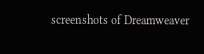screenshots of Dreamweaver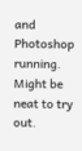and Photoshop running. Might be neat to try out.